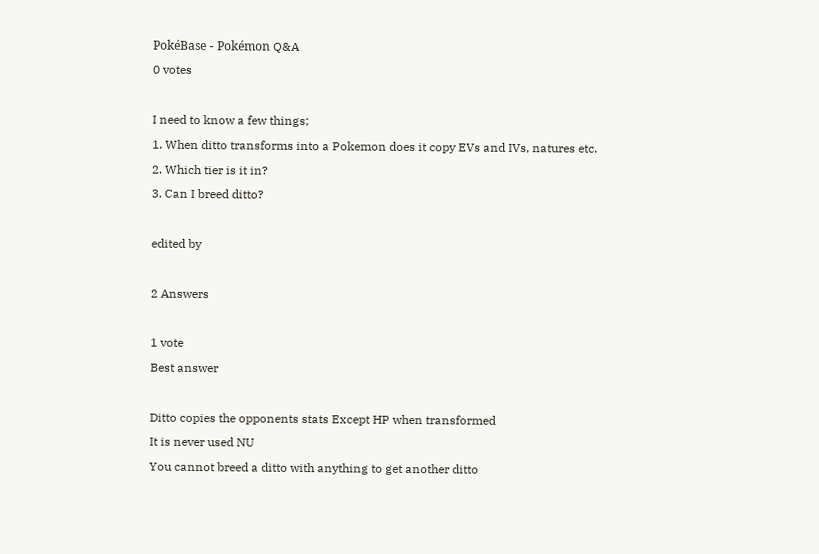PokéBase - Pokémon Q&A
0 votes

I need to know a few things;
1. When ditto transforms into a Pokemon does it copy EVs and IVs, natures etc.
2. Which tier is it in?
3. Can I breed ditto?

edited by

2 Answers

1 vote
Best answer

Ditto copies the opponents stats Except HP when transformed
It is never used NU
You cannot breed a ditto with anything to get another ditto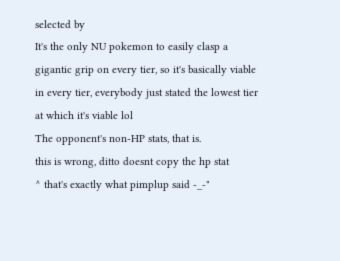selected by
It's the only NU pokemon to easily clasp a gigantic grip on every tier, so it's basically viable in every tier, everybody just stated the lowest tier at which it's viable lol
The opponent's non-HP stats, that is.
this is wrong, ditto doesnt copy the hp stat
^ that's exactly what pimplup said -_-"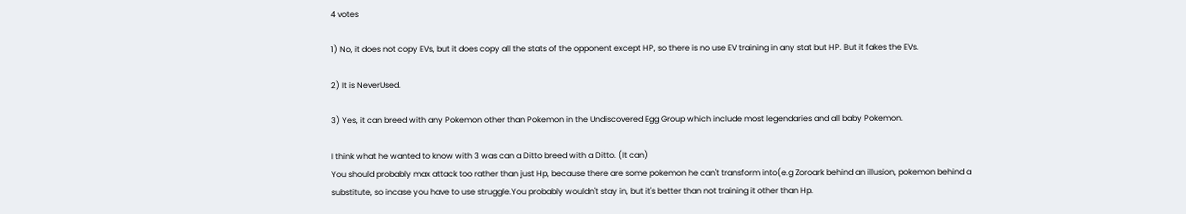4 votes

1) No, it does not copy EVs, but it does copy all the stats of the opponent except HP, so there is no use EV training in any stat but HP. But it fakes the EVs.

2) It is NeverUsed.

3) Yes, it can breed with any Pokemon other than Pokemon in the Undiscovered Egg Group which include most legendaries and all baby Pokemon.

I think what he wanted to know with 3 was can a Ditto breed with a Ditto. (It can)
You should probably max attack too rather than just Hp, because there are some pokemon he can't transform into(e.g Zoroark behind an illusion, pokemon behind a substitute, so incase you have to use struggle.You probably wouldn't stay in, but it's better than not training it other than Hp.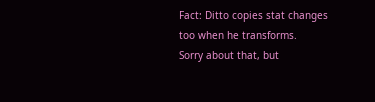Fact: Ditto copies stat changes too when he transforms.
Sorry about that, but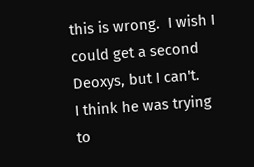this is wrong.  I wish I could get a second Deoxys, but I can't.
I think he was trying to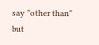say "other than" but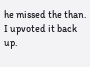he missed the than. I upvoted it back up.